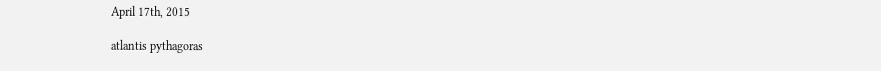April 17th, 2015

atlantis pythagoras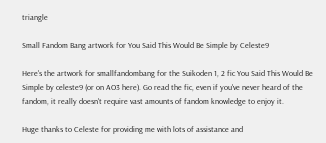triangle

Small Fandom Bang artwork for You Said This Would Be Simple by Celeste9

Here's the artwork for smallfandombang for the Suikoden 1, 2 fic You Said This Would Be Simple by celeste9 (or on AO3 here). Go read the fic, even if you've never heard of the fandom, it really doesn't require vast amounts of fandom knowledge to enjoy it.

Huge thanks to Celeste for providing me with lots of assistance and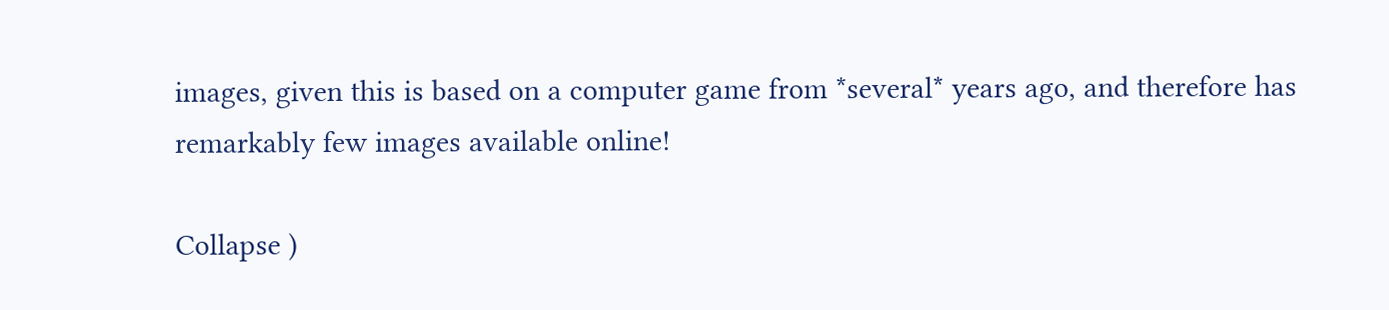images, given this is based on a computer game from *several* years ago, and therefore has remarkably few images available online!

Collapse )